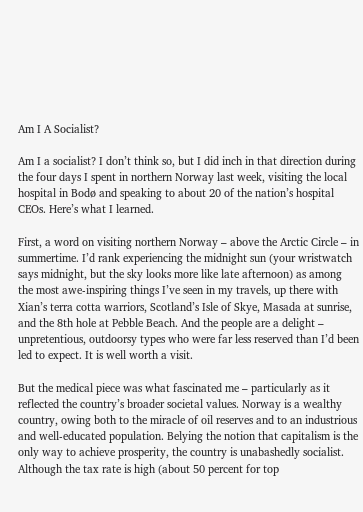Am I A Socialist?

Am I a socialist? I don’t think so, but I did inch in that direction during the four days I spent in northern Norway last week, visiting the local hospital in Bodø and speaking to about 20 of the nation’s hospital CEOs. Here’s what I learned.

First, a word on visiting northern Norway – above the Arctic Circle – in summertime. I’d rank experiencing the midnight sun (your wristwatch says midnight, but the sky looks more like late afternoon) as among the most awe-inspiring things I’ve seen in my travels, up there with Xian’s terra cotta warriors, Scotland’s Isle of Skye, Masada at sunrise, and the 8th hole at Pebble Beach. And the people are a delight – unpretentious, outdoorsy types who were far less reserved than I’d been led to expect. It is well worth a visit.

But the medical piece was what fascinated me – particularly as it reflected the country’s broader societal values. Norway is a wealthy country, owing both to the miracle of oil reserves and to an industrious and well-educated population. Belying the notion that capitalism is the only way to achieve prosperity, the country is unabashedly socialist. Although the tax rate is high (about 50 percent for top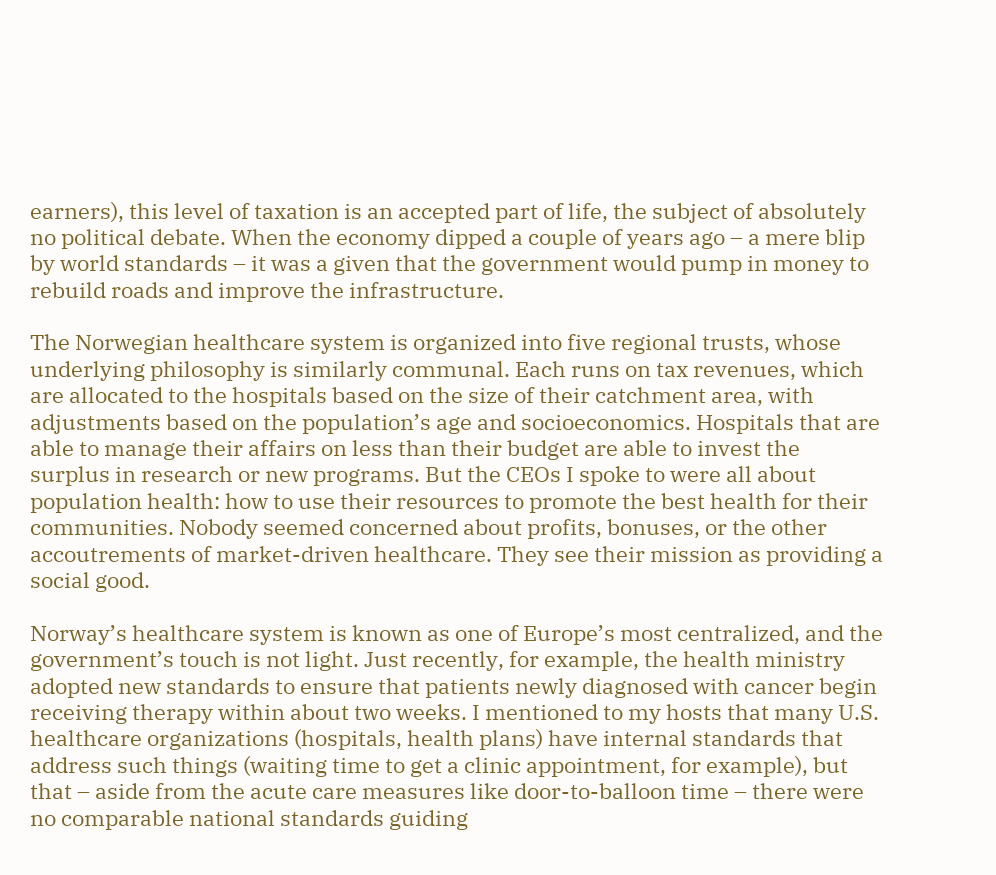earners), this level of taxation is an accepted part of life, the subject of absolutely no political debate. When the economy dipped a couple of years ago – a mere blip by world standards – it was a given that the government would pump in money to rebuild roads and improve the infrastructure.

The Norwegian healthcare system is organized into five regional trusts, whose underlying philosophy is similarly communal. Each runs on tax revenues, which are allocated to the hospitals based on the size of their catchment area, with adjustments based on the population’s age and socioeconomics. Hospitals that are able to manage their affairs on less than their budget are able to invest the surplus in research or new programs. But the CEOs I spoke to were all about population health: how to use their resources to promote the best health for their communities. Nobody seemed concerned about profits, bonuses, or the other accoutrements of market-driven healthcare. They see their mission as providing a social good.

Norway’s healthcare system is known as one of Europe’s most centralized, and the government’s touch is not light. Just recently, for example, the health ministry adopted new standards to ensure that patients newly diagnosed with cancer begin receiving therapy within about two weeks. I mentioned to my hosts that many U.S. healthcare organizations (hospitals, health plans) have internal standards that address such things (waiting time to get a clinic appointment, for example), but that – aside from the acute care measures like door-to-balloon time – there were no comparable national standards guiding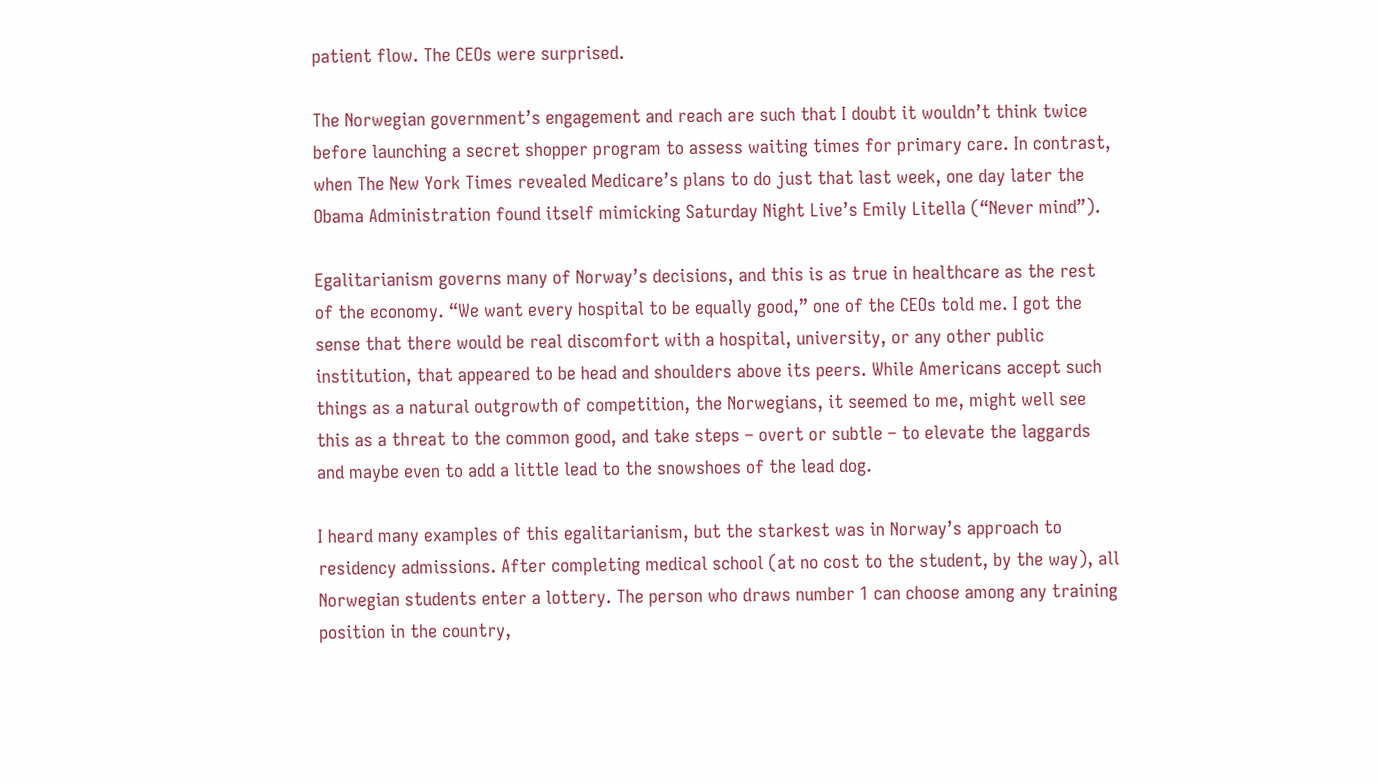patient flow. The CEOs were surprised.

The Norwegian government’s engagement and reach are such that I doubt it wouldn’t think twice before launching a secret shopper program to assess waiting times for primary care. In contrast, when The New York Times revealed Medicare’s plans to do just that last week, one day later the Obama Administration found itself mimicking Saturday Night Live’s Emily Litella (“Never mind”).

Egalitarianism governs many of Norway’s decisions, and this is as true in healthcare as the rest of the economy. “We want every hospital to be equally good,” one of the CEOs told me. I got the sense that there would be real discomfort with a hospital, university, or any other public institution, that appeared to be head and shoulders above its peers. While Americans accept such things as a natural outgrowth of competition, the Norwegians, it seemed to me, might well see this as a threat to the common good, and take steps – overt or subtle – to elevate the laggards and maybe even to add a little lead to the snowshoes of the lead dog.

I heard many examples of this egalitarianism, but the starkest was in Norway’s approach to residency admissions. After completing medical school (at no cost to the student, by the way), all Norwegian students enter a lottery. The person who draws number 1 can choose among any training position in the country,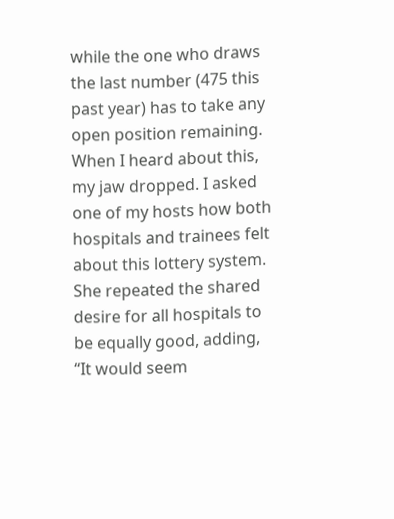while the one who draws the last number (475 this past year) has to take any open position remaining. When I heard about this, my jaw dropped. I asked one of my hosts how both hospitals and trainees felt about this lottery system. She repeated the shared desire for all hospitals to be equally good, adding,  “It would seem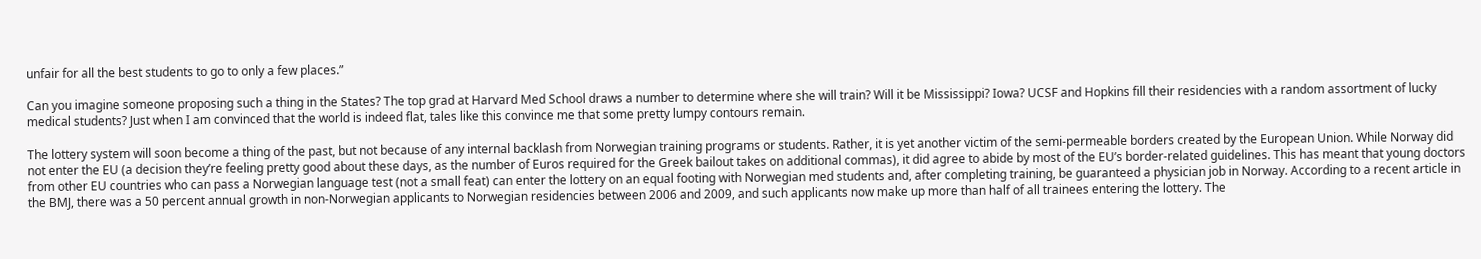unfair for all the best students to go to only a few places.”

Can you imagine someone proposing such a thing in the States? The top grad at Harvard Med School draws a number to determine where she will train? Will it be Mississippi? Iowa? UCSF and Hopkins fill their residencies with a random assortment of lucky medical students? Just when I am convinced that the world is indeed flat, tales like this convince me that some pretty lumpy contours remain.

The lottery system will soon become a thing of the past, but not because of any internal backlash from Norwegian training programs or students. Rather, it is yet another victim of the semi-permeable borders created by the European Union. While Norway did not enter the EU (a decision they’re feeling pretty good about these days, as the number of Euros required for the Greek bailout takes on additional commas), it did agree to abide by most of the EU’s border-related guidelines. This has meant that young doctors from other EU countries who can pass a Norwegian language test (not a small feat) can enter the lottery on an equal footing with Norwegian med students and, after completing training, be guaranteed a physician job in Norway. According to a recent article in the BMJ, there was a 50 percent annual growth in non-Norwegian applicants to Norwegian residencies between 2006 and 2009, and such applicants now make up more than half of all trainees entering the lottery. The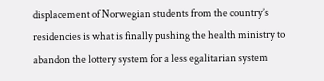displacement of Norwegian students from the country’s residencies is what is finally pushing the health ministry to abandon the lottery system for a less egalitarian system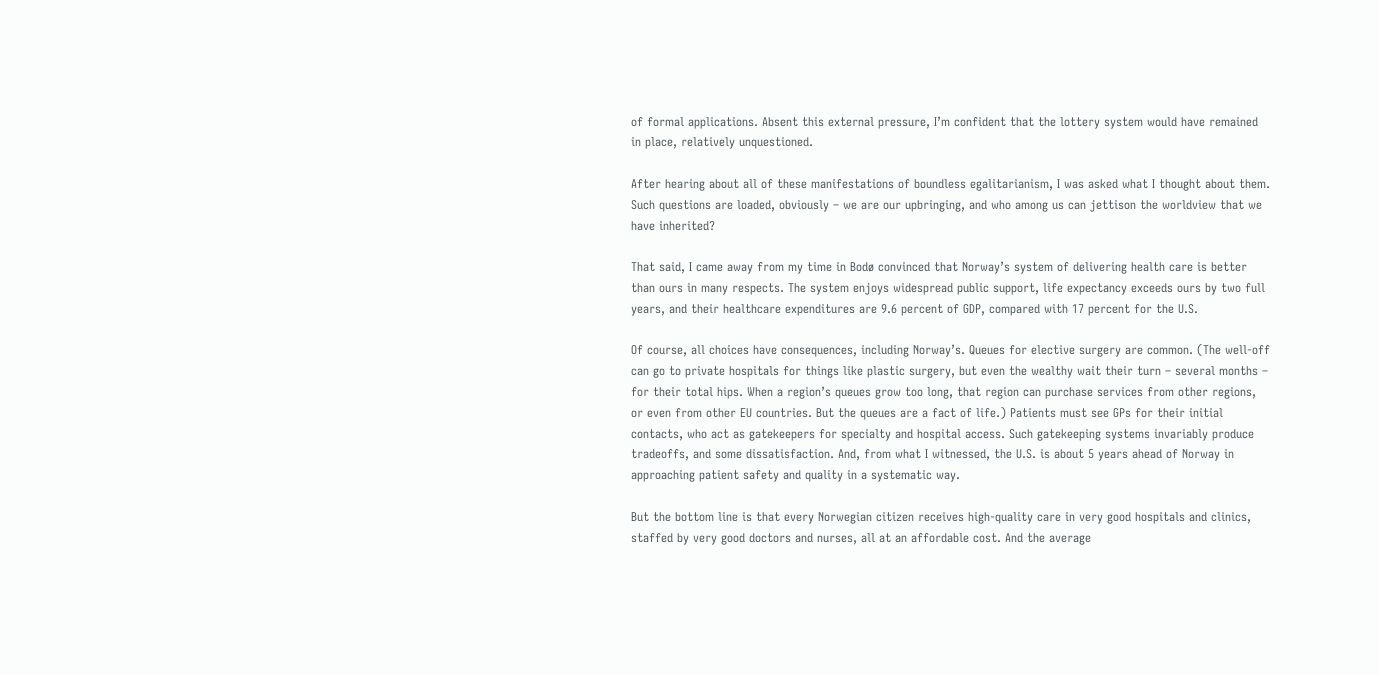of formal applications. Absent this external pressure, I’m confident that the lottery system would have remained in place, relatively unquestioned.

After hearing about all of these manifestations of boundless egalitarianism, I was asked what I thought about them. Such questions are loaded, obviously – we are our upbringing, and who among us can jettison the worldview that we have inherited?

That said, I came away from my time in Bodø convinced that Norway’s system of delivering health care is better than ours in many respects. The system enjoys widespread public support, life expectancy exceeds ours by two full years, and their healthcare expenditures are 9.6 percent of GDP, compared with 17 percent for the U.S.

Of course, all choices have consequences, including Norway’s. Queues for elective surgery are common. (The well-off can go to private hospitals for things like plastic surgery, but even the wealthy wait their turn – several months – for their total hips. When a region’s queues grow too long, that region can purchase services from other regions, or even from other EU countries. But the queues are a fact of life.) Patients must see GPs for their initial contacts, who act as gatekeepers for specialty and hospital access. Such gatekeeping systems invariably produce tradeoffs, and some dissatisfaction. And, from what I witnessed, the U.S. is about 5 years ahead of Norway in approaching patient safety and quality in a systematic way.

But the bottom line is that every Norwegian citizen receives high-quality care in very good hospitals and clinics, staffed by very good doctors and nurses, all at an affordable cost. And the average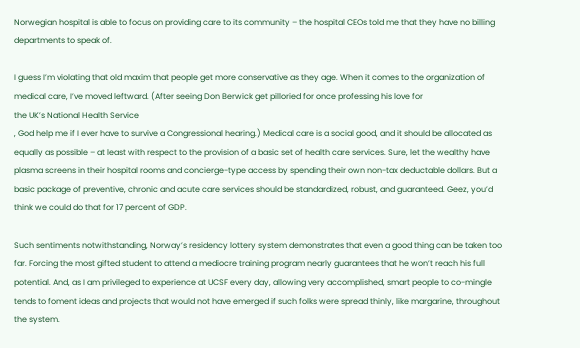Norwegian hospital is able to focus on providing care to its community – the hospital CEOs told me that they have no billing departments to speak of.

I guess I’m violating that old maxim that people get more conservative as they age. When it comes to the organization of medical care, I’ve moved leftward. (After seeing Don Berwick get pilloried for once professing his love for
the UK’s National Health Service
, God help me if I ever have to survive a Congressional hearing.) Medical care is a social good, and it should be allocated as equally as possible – at least with respect to the provision of a basic set of health care services. Sure, let the wealthy have plasma screens in their hospital rooms and concierge-type access by spending their own non-tax deductable dollars. But a basic package of preventive, chronic and acute care services should be standardized, robust, and guaranteed. Geez, you’d think we could do that for 17 percent of GDP.

Such sentiments notwithstanding, Norway’s residency lottery system demonstrates that even a good thing can be taken too far. Forcing the most gifted student to attend a mediocre training program nearly guarantees that he won’t reach his full potential. And, as I am privileged to experience at UCSF every day, allowing very accomplished, smart people to co-mingle tends to foment ideas and projects that would not have emerged if such folks were spread thinly, like margarine, throughout the system.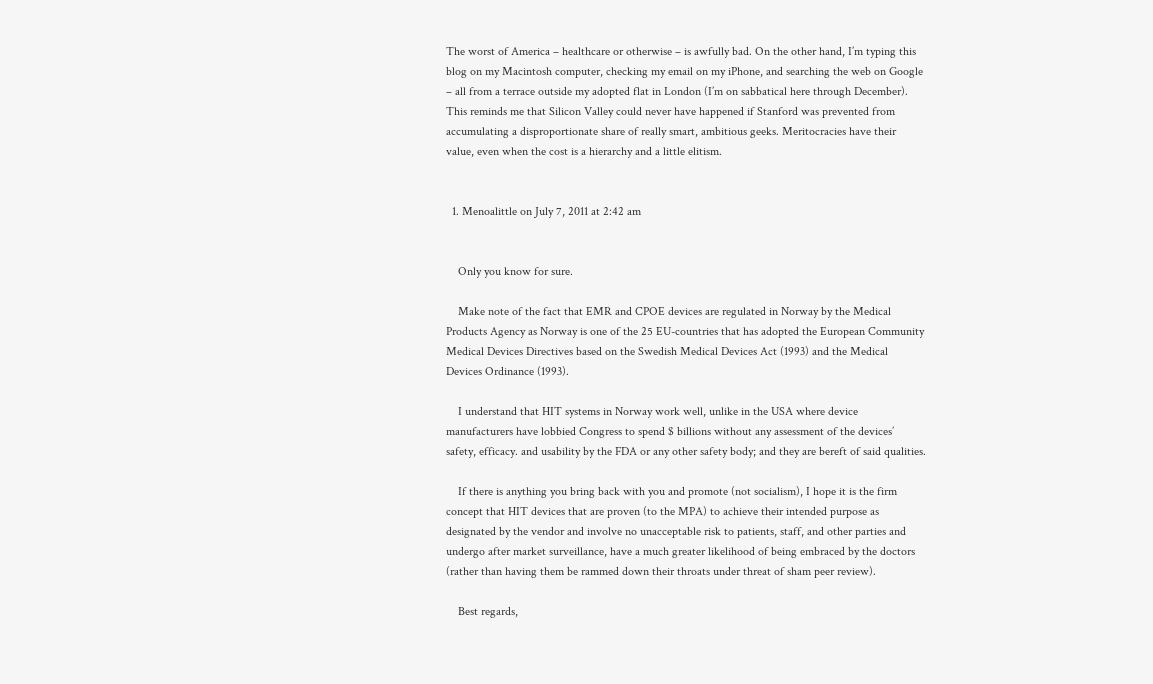The worst of America – healthcare or otherwise – is awfully bad. On the other hand, I’m typing this blog on my Macintosh computer, checking my email on my iPhone, and searching the web on Google – all from a terrace outside my adopted flat in London (I’m on sabbatical here through December). This reminds me that Silicon Valley could never have happened if Stanford was prevented from accumulating a disproportionate share of really smart, ambitious geeks. Meritocracies have their value, even when the cost is a hierarchy and a little elitism.


  1. Menoalittle on July 7, 2011 at 2:42 am


    Only you know for sure.

    Make note of the fact that EMR and CPOE devices are regulated in Norway by the Medical Products Agency as Norway is one of the 25 EU-countries that has adopted the European Community Medical Devices Directives based on the Swedish Medical Devices Act (1993) and the Medical Devices Ordinance (1993).

    I understand that HIT systems in Norway work well, unlike in the USA where device manufacturers have lobbied Congress to spend $ billions without any assessment of the devices’ safety, efficacy. and usability by the FDA or any other safety body; and they are bereft of said qualities.

    If there is anything you bring back with you and promote (not socialism), I hope it is the firm concept that HIT devices that are proven (to the MPA) to achieve their intended purpose as designated by the vendor and involve no unacceptable risk to patients, staff, and other parties and undergo after market surveillance, have a much greater likelihood of being embraced by the doctors (rather than having them be rammed down their throats under threat of sham peer review).

    Best regards,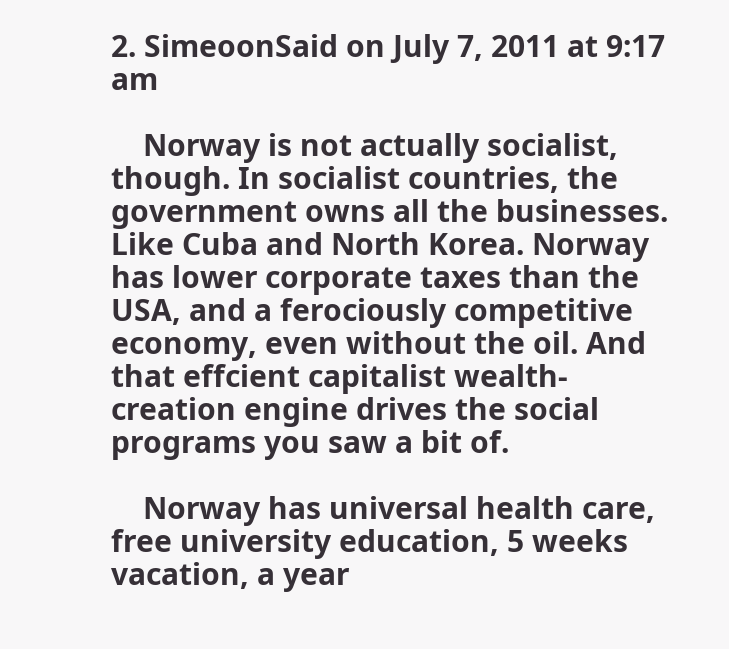2. SimeoonSaid on July 7, 2011 at 9:17 am

    Norway is not actually socialist, though. In socialist countries, the government owns all the businesses. Like Cuba and North Korea. Norway has lower corporate taxes than the USA, and a ferociously competitive economy, even without the oil. And that effcient capitalist wealth-creation engine drives the social programs you saw a bit of.

    Norway has universal health care, free university education, 5 weeks vacation, a year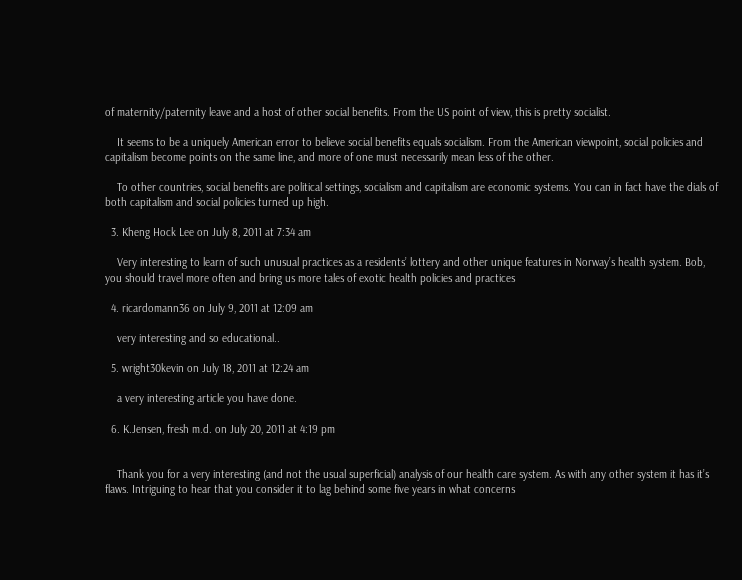of maternity/paternity leave and a host of other social benefits. From the US point of view, this is pretty socialist.

    It seems to be a uniquely American error to believe social benefits equals socialism. From the American viewpoint, social policies and capitalism become points on the same line, and more of one must necessarily mean less of the other.

    To other countries, social benefits are political settings, socialism and capitalism are economic systems. You can in fact have the dials of both capitalism and social policies turned up high.

  3. Kheng Hock Lee on July 8, 2011 at 7:34 am

    Very interesting to learn of such unusual practices as a residents’ lottery and other unique features in Norway’s health system. Bob, you should travel more often and bring us more tales of exotic health policies and practices

  4. ricardomann36 on July 9, 2011 at 12:09 am

    very interesting and so educational..

  5. wright30kevin on July 18, 2011 at 12:24 am

    a very interesting article you have done.

  6. K.Jensen, fresh m.d. on July 20, 2011 at 4:19 pm


    Thank you for a very interesting (and not the usual superficial) analysis of our health care system. As with any other system it has it’s flaws. Intriguing to hear that you consider it to lag behind some five years in what concerns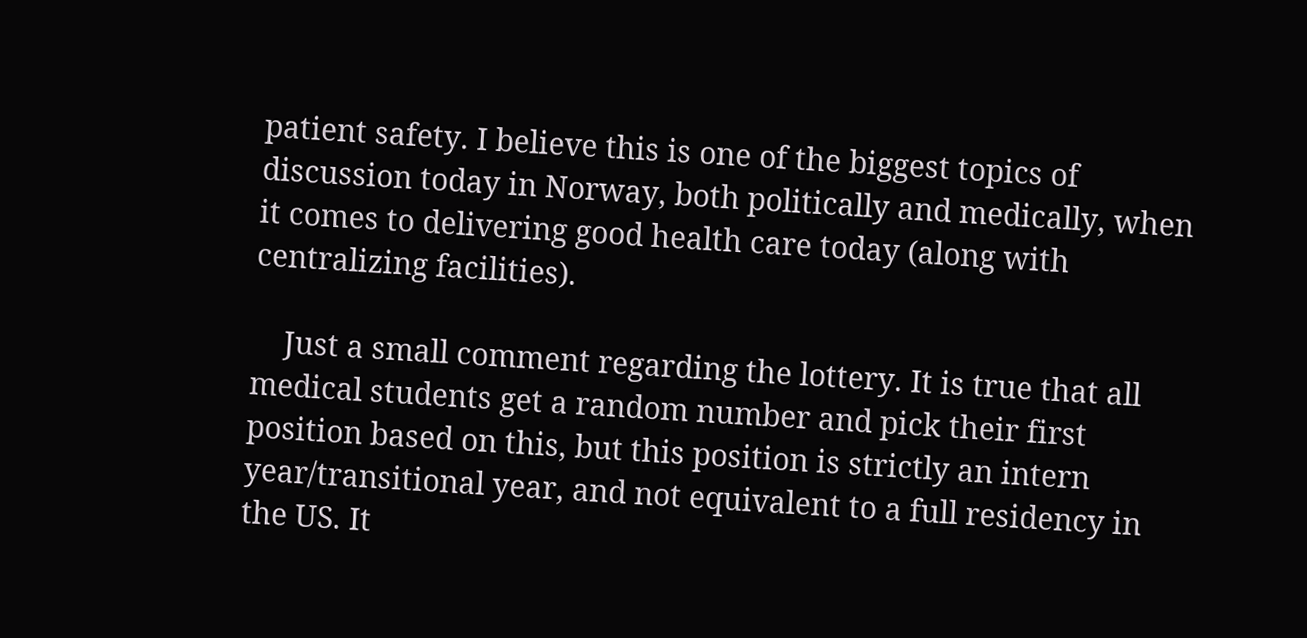patient safety. I believe this is one of the biggest topics of discussion today in Norway, both politically and medically, when it comes to delivering good health care today (along with centralizing facilities).

    Just a small comment regarding the lottery. It is true that all medical students get a random number and pick their first position based on this, but this position is strictly an intern year/transitional year, and not equivalent to a full residency in the US. It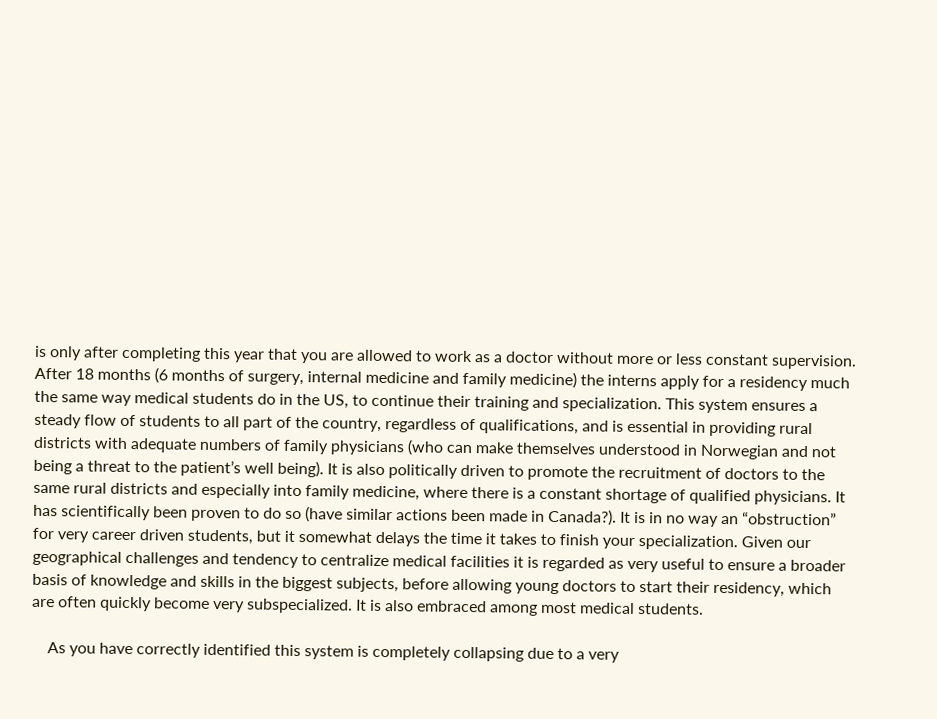is only after completing this year that you are allowed to work as a doctor without more or less constant supervision. After 18 months (6 months of surgery, internal medicine and family medicine) the interns apply for a residency much the same way medical students do in the US, to continue their training and specialization. This system ensures a steady flow of students to all part of the country, regardless of qualifications, and is essential in providing rural districts with adequate numbers of family physicians (who can make themselves understood in Norwegian and not being a threat to the patient’s well being). It is also politically driven to promote the recruitment of doctors to the same rural districts and especially into family medicine, where there is a constant shortage of qualified physicians. It has scientifically been proven to do so (have similar actions been made in Canada?). It is in no way an “obstruction” for very career driven students, but it somewhat delays the time it takes to finish your specialization. Given our geographical challenges and tendency to centralize medical facilities it is regarded as very useful to ensure a broader basis of knowledge and skills in the biggest subjects, before allowing young doctors to start their residency, which are often quickly become very subspecialized. It is also embraced among most medical students.

    As you have correctly identified this system is completely collapsing due to a very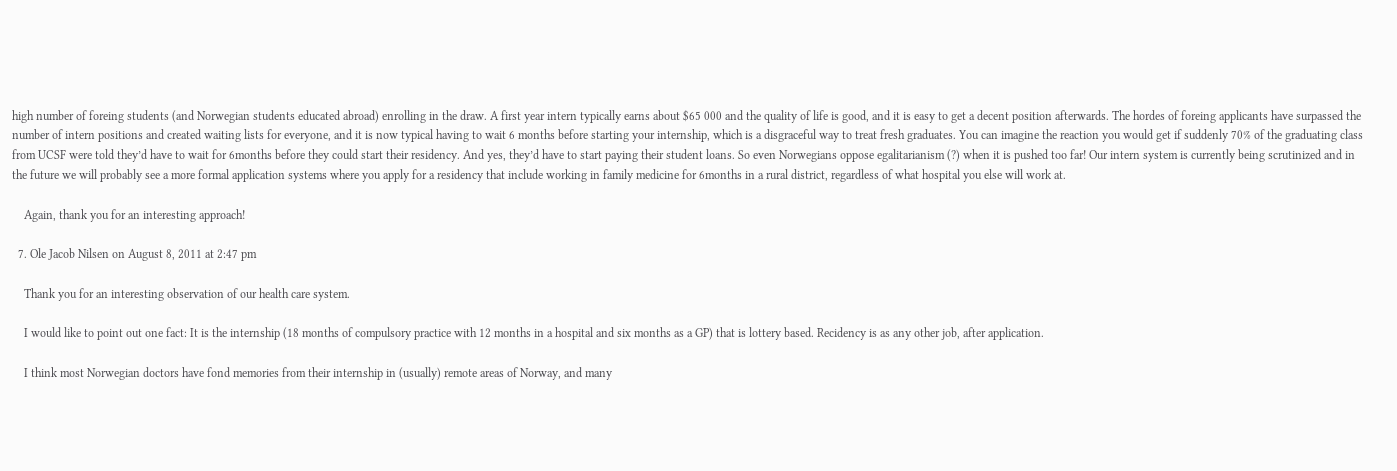high number of foreing students (and Norwegian students educated abroad) enrolling in the draw. A first year intern typically earns about $65 000 and the quality of life is good, and it is easy to get a decent position afterwards. The hordes of foreing applicants have surpassed the number of intern positions and created waiting lists for everyone, and it is now typical having to wait 6 months before starting your internship, which is a disgraceful way to treat fresh graduates. You can imagine the reaction you would get if suddenly 70% of the graduating class from UCSF were told they’d have to wait for 6months before they could start their residency. And yes, they’d have to start paying their student loans. So even Norwegians oppose egalitarianism (?) when it is pushed too far! Our intern system is currently being scrutinized and in the future we will probably see a more formal application systems where you apply for a residency that include working in family medicine for 6months in a rural district, regardless of what hospital you else will work at.

    Again, thank you for an interesting approach!

  7. Ole Jacob Nilsen on August 8, 2011 at 2:47 pm

    Thank you for an interesting observation of our health care system.

    I would like to point out one fact: It is the internship (18 months of compulsory practice with 12 months in a hospital and six months as a GP) that is lottery based. Recidency is as any other job, after application.

    I think most Norwegian doctors have fond memories from their internship in (usually) remote areas of Norway, and many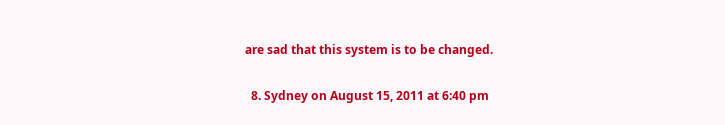are sad that this system is to be changed.

  8. Sydney on August 15, 2011 at 6:40 pm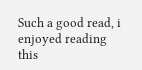Such a good read, i enjoyed reading this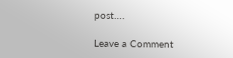post….

Leave a Comment